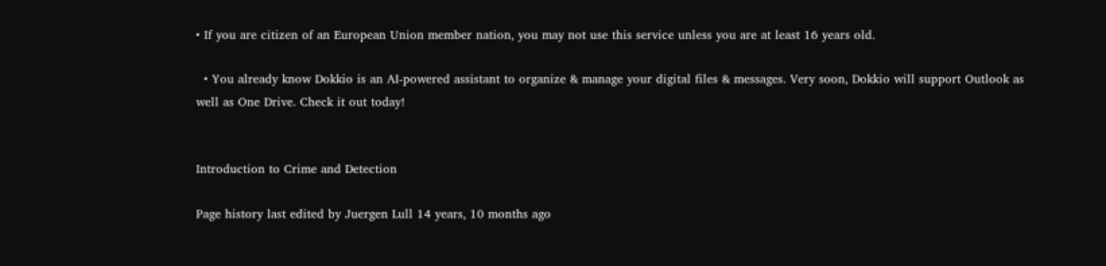• If you are citizen of an European Union member nation, you may not use this service unless you are at least 16 years old.

  • You already know Dokkio is an AI-powered assistant to organize & manage your digital files & messages. Very soon, Dokkio will support Outlook as well as One Drive. Check it out today!


Introduction to Crime and Detection

Page history last edited by Juergen Lull 14 years, 10 months ago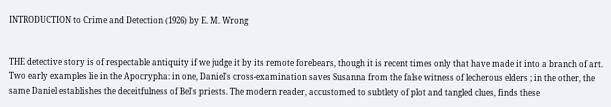INTRODUCTION to Crime and Detection (1926) by E. M. Wrong


THE detective story is of respectable antiquity if we judge it by its remote forebears, though it is recent times only that have made it into a branch of art. Two early examples lie in the Apocrypha: in one, Daniel's cross-examination saves Susanna from the false witness of lecherous elders ; in the other, the same Daniel establishes the deceitfulness of Bel's priests. The modern reader, accustomed to subtlety of plot and tangled clues, finds these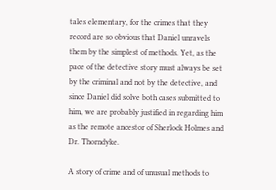tales elementary, for the crimes that they record are so obvious that Daniel unravels them by the simplest of methods. Yet, as the pace of the detective story must always be set by the criminal and not by the detective, and since Daniel did solve both cases submitted to him, we are probably justified in regarding him as the remote ancestor of Sherlock Holmes and Dr. Thorndyke.

A story of crime and of unusual methods to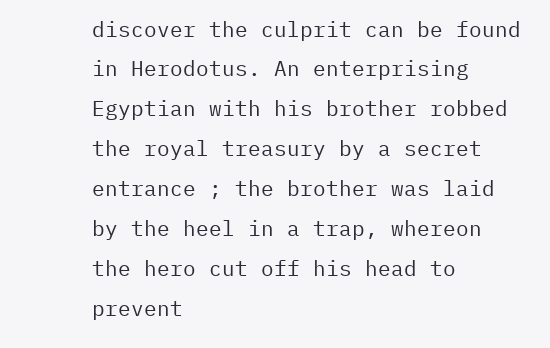discover the culprit can be found in Herodotus. An enterprising Egyptian with his brother robbed the royal treasury by a secret entrance ; the brother was laid by the heel in a trap, whereon the hero cut off his head to prevent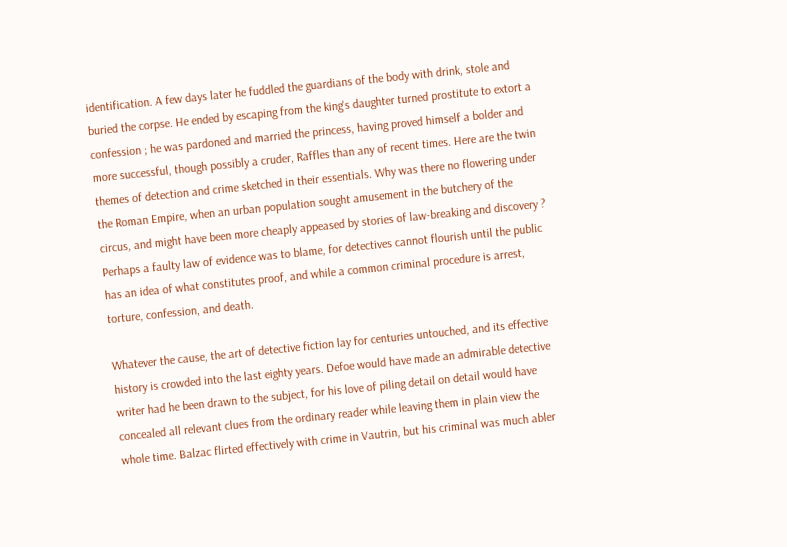identification. A few days later he fuddled the guardians of the body with drink, stole and buried the corpse. He ended by escaping from the king's daughter turned prostitute to extort a confession ; he was pardoned and married the princess, having proved himself a bolder and more successful, though possibly a cruder, Raffles than any of recent times. Here are the twin themes of detection and crime sketched in their essentials. Why was there no flowering under the Roman Empire, when an urban population sought amusement in the butchery of the circus, and might have been more cheaply appeased by stories of law-breaking and discovery ? Perhaps a faulty law of evidence was to blame, for detectives cannot flourish until the public has an idea of what constitutes proof, and while a common criminal procedure is arrest, torture, confession, and death.

Whatever the cause, the art of detective fiction lay for centuries untouched, and its effective history is crowded into the last eighty years. Defoe would have made an admirable detective writer had he been drawn to the subject, for his love of piling detail on detail would have concealed all relevant clues from the ordinary reader while leaving them in plain view the whole time. Balzac flirted effectively with crime in Vautrin, but his criminal was much abler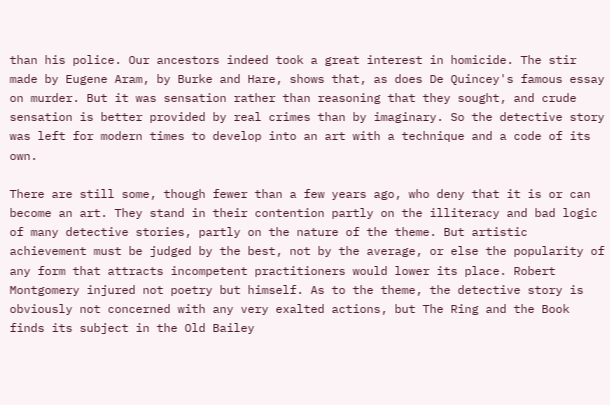than his police. Our ancestors indeed took a great interest in homicide. The stir made by Eugene Aram, by Burke and Hare, shows that, as does De Quincey's famous essay on murder. But it was sensation rather than reasoning that they sought, and crude sensation is better provided by real crimes than by imaginary. So the detective story was left for modern times to develop into an art with a technique and a code of its own.

There are still some, though fewer than a few years ago, who deny that it is or can become an art. They stand in their contention partly on the illiteracy and bad logic of many detective stories, partly on the nature of the theme. But artistic achievement must be judged by the best, not by the average, or else the popularity of any form that attracts incompetent practitioners would lower its place. Robert Montgomery injured not poetry but himself. As to the theme, the detective story is obviously not concerned with any very exalted actions, but The Ring and the Book finds its subject in the Old Bailey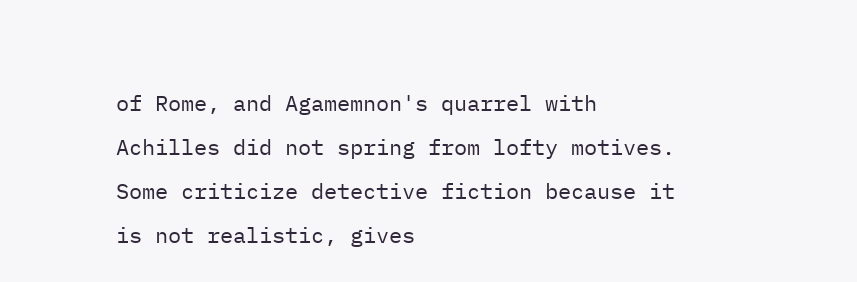of Rome, and Agamemnon's quarrel with Achilles did not spring from lofty motives. Some criticize detective fiction because it is not realistic, gives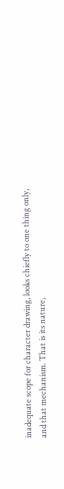inadequate scope for character drawing, looks chiefly to one thing only, and that mechanism. That is its nature,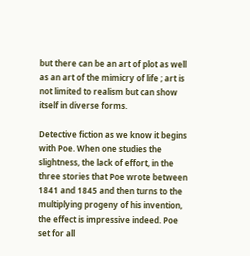but there can be an art of plot as well as an art of the mimicry of life ; art is not limited to realism but can show itself in diverse forms.

Detective fiction as we know it begins with Poe. When one studies the slightness, the lack of effort, in the three stories that Poe wrote between 1841 and 1845 and then turns to the multiplying progeny of his invention, the effect is impressive indeed. Poe set for all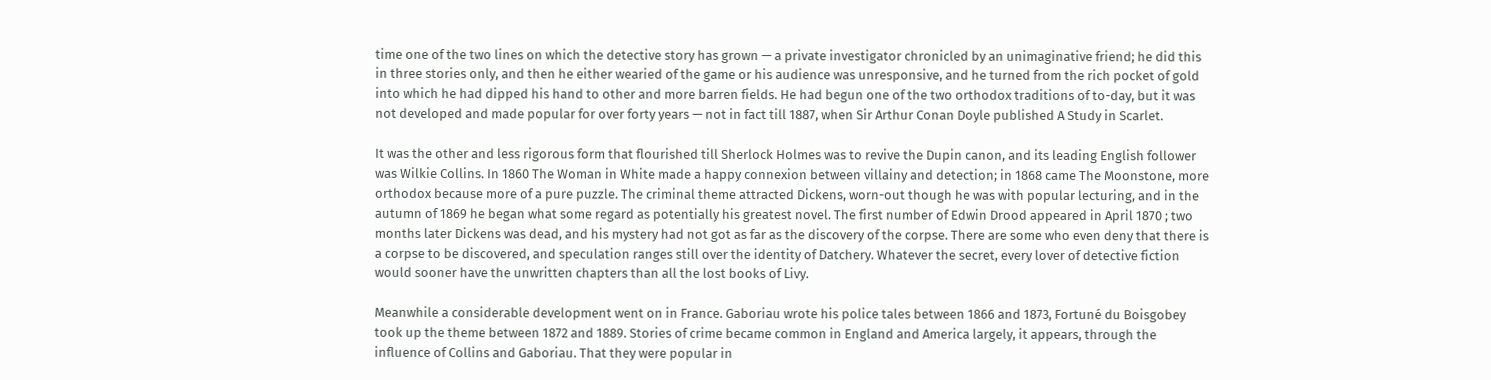time one of the two lines on which the detective story has grown — a private investigator chronicled by an unimaginative friend; he did this in three stories only, and then he either wearied of the game or his audience was unresponsive, and he turned from the rich pocket of gold into which he had dipped his hand to other and more barren fields. He had begun one of the two orthodox traditions of to-day, but it was not developed and made popular for over forty years — not in fact till 1887, when Sir Arthur Conan Doyle published A Study in Scarlet.

It was the other and less rigorous form that flourished till Sherlock Holmes was to revive the Dupin canon, and its leading English follower was Wilkie Collins. In 1860 The Woman in White made a happy connexion between villainy and detection; in 1868 came The Moonstone, more orthodox because more of a pure puzzle. The criminal theme attracted Dickens, worn-out though he was with popular lecturing, and in the autumn of 1869 he began what some regard as potentially his greatest novel. The first number of Edwin Drood appeared in April 1870 ; two months later Dickens was dead, and his mystery had not got as far as the discovery of the corpse. There are some who even deny that there is a corpse to be discovered, and speculation ranges still over the identity of Datchery. Whatever the secret, every lover of detective fiction would sooner have the unwritten chapters than all the lost books of Livy.

Meanwhile a considerable development went on in France. Gaboriau wrote his police tales between 1866 and 1873, Fortuné du Boisgobey took up the theme between 1872 and 1889. Stories of crime became common in England and America largely, it appears, through the influence of Collins and Gaboriau. That they were popular in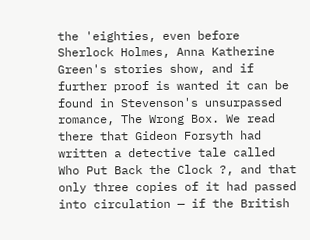the 'eighties, even before Sherlock Holmes, Anna Katherine Green's stories show, and if further proof is wanted it can be found in Stevenson's unsurpassed romance, The Wrong Box. We read there that Gideon Forsyth had written a detective tale called Who Put Back the Clock ?, and that only three copies of it had passed into circulation — if the British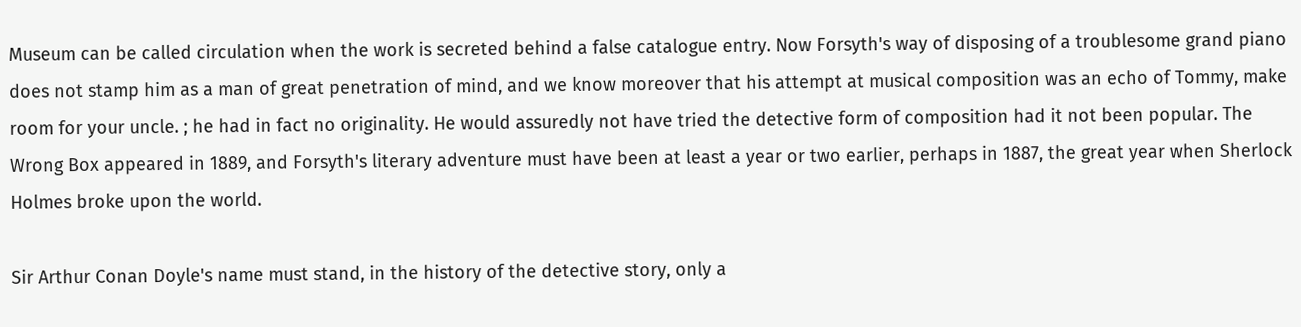Museum can be called circulation when the work is secreted behind a false catalogue entry. Now Forsyth's way of disposing of a troublesome grand piano does not stamp him as a man of great penetration of mind, and we know moreover that his attempt at musical composition was an echo of Tommy, make room for your uncle. ; he had in fact no originality. He would assuredly not have tried the detective form of composition had it not been popular. The Wrong Box appeared in 1889, and Forsyth's literary adventure must have been at least a year or two earlier, perhaps in 1887, the great year when Sherlock Holmes broke upon the world.

Sir Arthur Conan Doyle's name must stand, in the history of the detective story, only a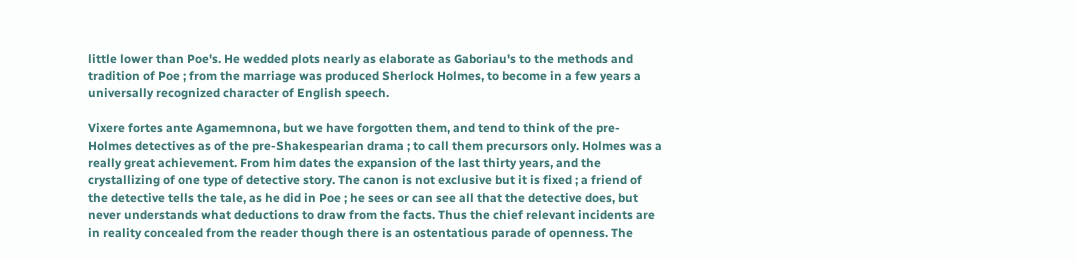little lower than Poe's. He wedded plots nearly as elaborate as Gaboriau's to the methods and tradition of Poe ; from the marriage was produced Sherlock Holmes, to become in a few years a universally recognized character of English speech.

Vixere fortes ante Agamemnona, but we have forgotten them, and tend to think of the pre-Holmes detectives as of the pre-Shakespearian drama ; to call them precursors only. Holmes was a really great achievement. From him dates the expansion of the last thirty years, and the crystallizing of one type of detective story. The canon is not exclusive but it is fixed ; a friend of the detective tells the tale, as he did in Poe ; he sees or can see all that the detective does, but never understands what deductions to draw from the facts. Thus the chief relevant incidents are in reality concealed from the reader though there is an ostentatious parade of openness. The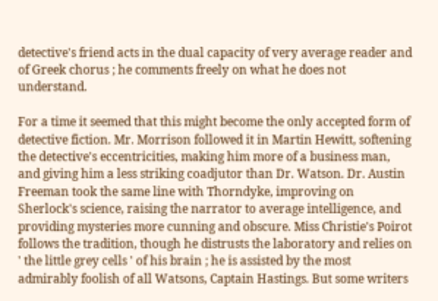detective's friend acts in the dual capacity of very average reader and of Greek chorus ; he comments freely on what he does not understand.

For a time it seemed that this might become the only accepted form of detective fiction. Mr. Morrison followed it in Martin Hewitt, softening the detective's eccentricities, making him more of a business man, and giving him a less striking coadjutor than Dr. Watson. Dr. Austin Freeman took the same line with Thorndyke, improving on Sherlock's science, raising the narrator to average intelligence, and providing mysteries more cunning and obscure. Miss Christie's Poirot follows the tradition, though he distrusts the laboratory and relies on ' the little grey cells ' of his brain ; he is assisted by the most admirably foolish of all Watsons, Captain Hastings. But some writers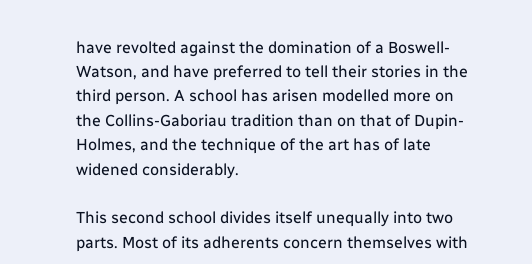have revolted against the domination of a Boswell-Watson, and have preferred to tell their stories in the third person. A school has arisen modelled more on the Collins-Gaboriau tradition than on that of Dupin-Holmes, and the technique of the art has of late widened considerably.

This second school divides itself unequally into two parts. Most of its adherents concern themselves with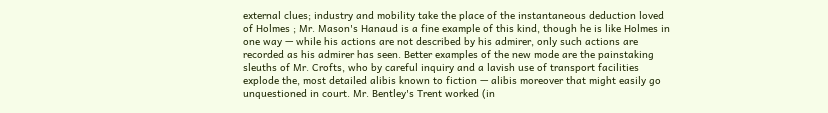external clues; industry and mobility take the place of the instantaneous deduction loved of Holmes ; Mr. Mason's Hanaud is a fine example of this kind, though he is like Holmes in one way — while his actions are not described by his admirer, only such actions are recorded as his admirer has seen. Better examples of the new mode are the painstaking sleuths of Mr. Crofts, who by careful inquiry and a lavish use of transport facilities explode the, most detailed alibis known to fiction — alibis moreover that might easily go unquestioned in court. Mr. Bentley's Trent worked (in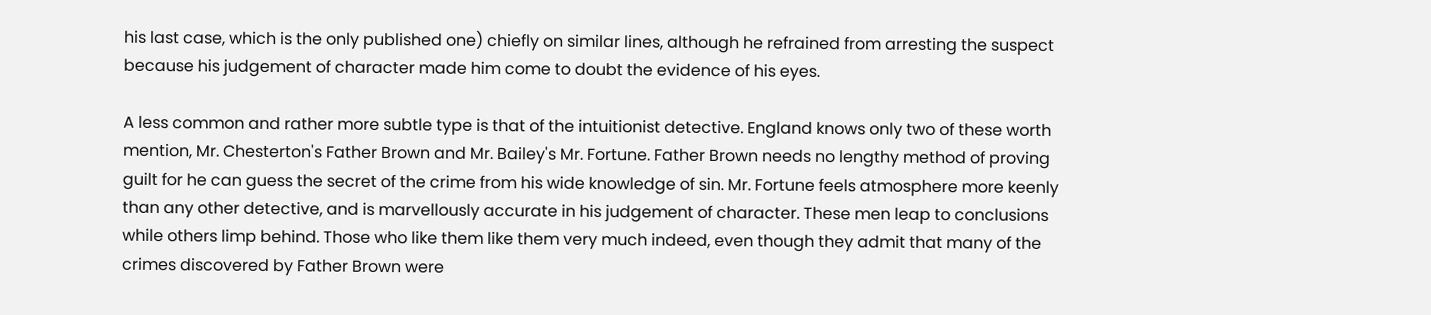his last case, which is the only published one) chiefly on similar lines, although he refrained from arresting the suspect because his judgement of character made him come to doubt the evidence of his eyes.

A less common and rather more subtle type is that of the intuitionist detective. England knows only two of these worth mention, Mr. Chesterton's Father Brown and Mr. Bailey's Mr. Fortune. Father Brown needs no lengthy method of proving guilt for he can guess the secret of the crime from his wide knowledge of sin. Mr. Fortune feels atmosphere more keenly than any other detective, and is marvellously accurate in his judgement of character. These men leap to conclusions while others limp behind. Those who like them like them very much indeed, even though they admit that many of the crimes discovered by Father Brown were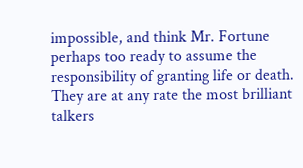impossible, and think Mr. Fortune perhaps too ready to assume the responsibility of granting life or death. They are at any rate the most brilliant talkers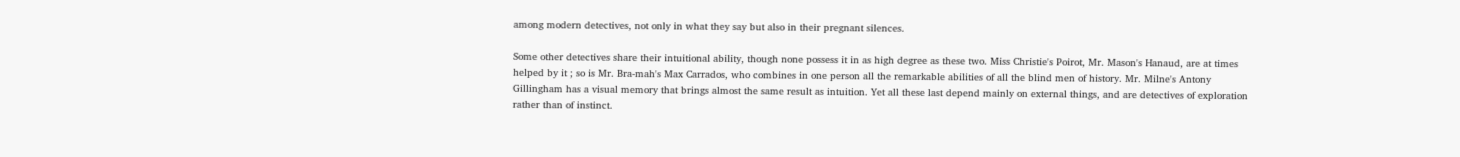among modern detectives, not only in what they say but also in their pregnant silences.

Some other detectives share their intuitional ability, though none possess it in as high degree as these two. Miss Christie's Poirot, Mr. Mason's Hanaud, are at times helped by it ; so is Mr. Bra-mah's Max Carrados, who combines in one person all the remarkable abilities of all the blind men of history. Mr. Milne's Antony Gillingham has a visual memory that brings almost the same result as intuition. Yet all these last depend mainly on external things, and are detectives of exploration rather than of instinct.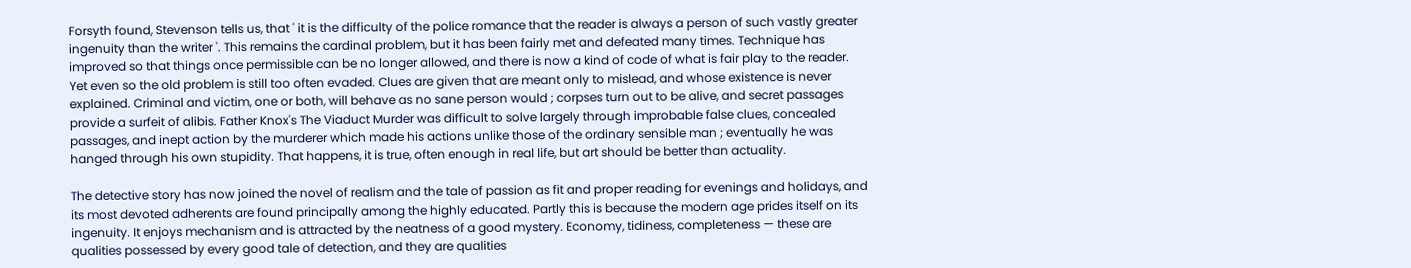Forsyth found, Stevenson tells us, that ' it is the difficulty of the police romance that the reader is always a person of such vastly greater ingenuity than the writer '. This remains the cardinal problem, but it has been fairly met and defeated many times. Technique has improved so that things once permissible can be no longer allowed, and there is now a kind of code of what is fair play to the reader. Yet even so the old problem is still too often evaded. Clues are given that are meant only to mislead, and whose existence is never explained. Criminal and victim, one or both, will behave as no sane person would ; corpses turn out to be alive, and secret passages provide a surfeit of alibis. Father Knox's The Viaduct Murder was difficult to solve largely through improbable false clues, concealed passages, and inept action by the murderer which made his actions unlike those of the ordinary sensible man ; eventually he was hanged through his own stupidity. That happens, it is true, often enough in real life, but art should be better than actuality.

The detective story has now joined the novel of realism and the tale of passion as fit and proper reading for evenings and holidays, and its most devoted adherents are found principally among the highly educated. Partly this is because the modern age prides itself on its ingenuity. It enjoys mechanism and is attracted by the neatness of a good mystery. Economy, tidiness, completeness — these are qualities possessed by every good tale of detection, and they are qualities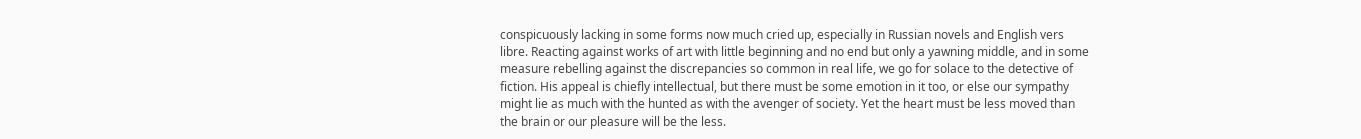conspicuously lacking in some forms now much cried up, especially in Russian novels and English vers libre. Reacting against works of art with little beginning and no end but only a yawning middle, and in some measure rebelling against the discrepancies so common in real life, we go for solace to the detective of fiction. His appeal is chiefly intellectual, but there must be some emotion in it too, or else our sympathy might lie as much with the hunted as with the avenger of society. Yet the heart must be less moved than the brain or our pleasure will be the less.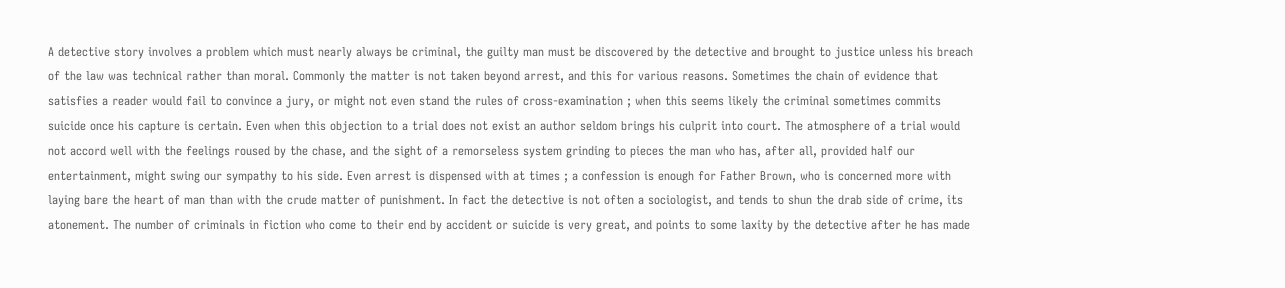A detective story involves a problem which must nearly always be criminal, the guilty man must be discovered by the detective and brought to justice unless his breach of the law was technical rather than moral. Commonly the matter is not taken beyond arrest, and this for various reasons. Sometimes the chain of evidence that satisfies a reader would fail to convince a jury, or might not even stand the rules of cross-examination ; when this seems likely the criminal sometimes commits suicide once his capture is certain. Even when this objection to a trial does not exist an author seldom brings his culprit into court. The atmosphere of a trial would not accord well with the feelings roused by the chase, and the sight of a remorseless system grinding to pieces the man who has, after all, provided half our entertainment, might swing our sympathy to his side. Even arrest is dispensed with at times ; a confession is enough for Father Brown, who is concerned more with laying bare the heart of man than with the crude matter of punishment. In fact the detective is not often a sociologist, and tends to shun the drab side of crime, its atonement. The number of criminals in fiction who come to their end by accident or suicide is very great, and points to some laxity by the detective after he has made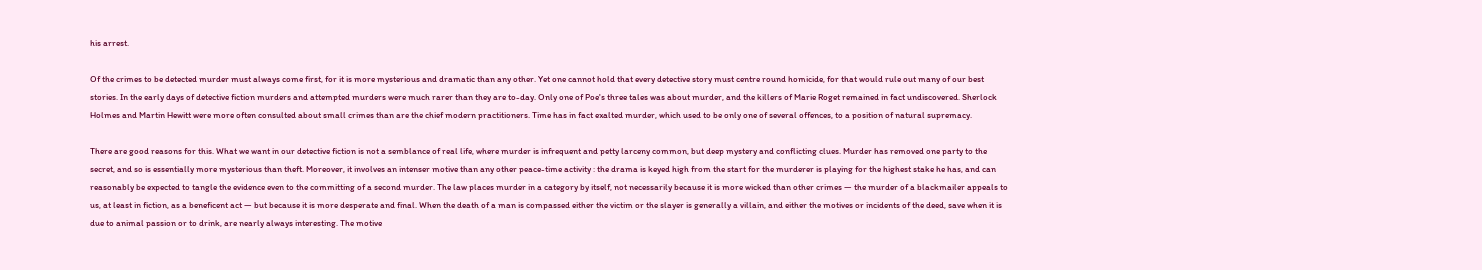his arrest.

Of the crimes to be detected murder must always come first, for it is more mysterious and dramatic than any other. Yet one cannot hold that every detective story must centre round homicide, for that would rule out many of our best stories. In the early days of detective fiction murders and attempted murders were much rarer than they are to-day. Only one of Poe's three tales was about murder, and the killers of Marie Roget remained in fact undiscovered. Sherlock Holmes and Martin Hewitt were more often consulted about small crimes than are the chief modern practitioners. Time has in fact exalted murder, which used to be only one of several offences, to a position of natural supremacy.

There are good reasons for this. What we want in our detective fiction is not a semblance of real life, where murder is infrequent and petty larceny common, but deep mystery and conflicting clues. Murder has removed one party to the secret, and so is essentially more mysterious than theft. Moreover, it involves an intenser motive than any other peace-time activity : the drama is keyed high from the start for the murderer is playing for the highest stake he has, and can reasonably be expected to tangle the evidence even to the committing of a second murder. The law places murder in a category by itself, not necessarily because it is more wicked than other crimes — the murder of a blackmailer appeals to us, at least in fiction, as a beneficent act — but because it is more desperate and final. When the death of a man is compassed either the victim or the slayer is generally a villain, and either the motives or incidents of the deed, save when it is due to animal passion or to drink, are nearly always interesting. The motive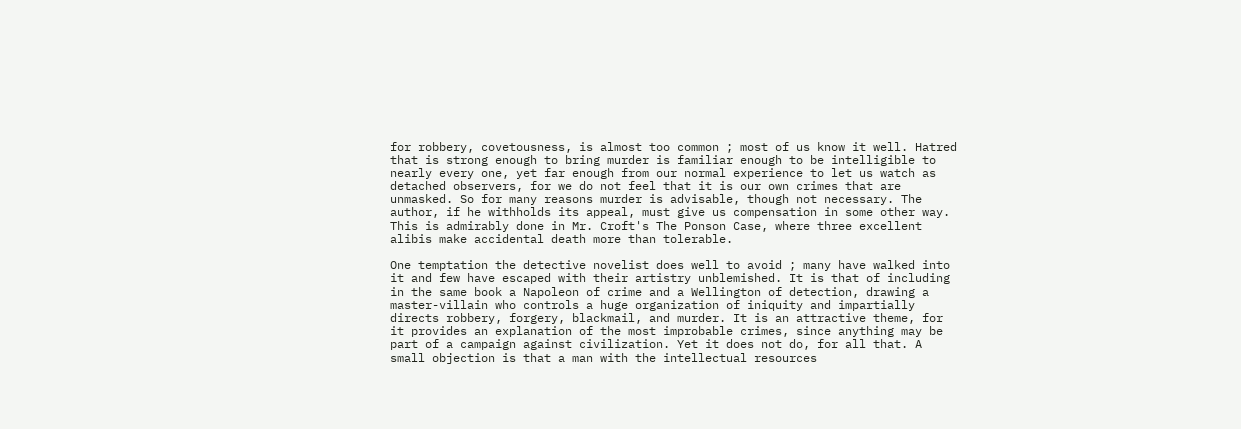for robbery, covetousness, is almost too common ; most of us know it well. Hatred that is strong enough to bring murder is familiar enough to be intelligible to nearly every one, yet far enough from our normal experience to let us watch as detached observers, for we do not feel that it is our own crimes that are unmasked. So for many reasons murder is advisable, though not necessary. The author, if he withholds its appeal, must give us compensation in some other way. This is admirably done in Mr. Croft's The Ponson Case, where three excellent alibis make accidental death more than tolerable.

One temptation the detective novelist does well to avoid ; many have walked into it and few have escaped with their artistry unblemished. It is that of including in the same book a Napoleon of crime and a Wellington of detection, drawing a master-villain who controls a huge organization of iniquity and impartially directs robbery, forgery, blackmail, and murder. It is an attractive theme, for it provides an explanation of the most improbable crimes, since anything may be part of a campaign against civilization. Yet it does not do, for all that. A small objection is that a man with the intellectual resources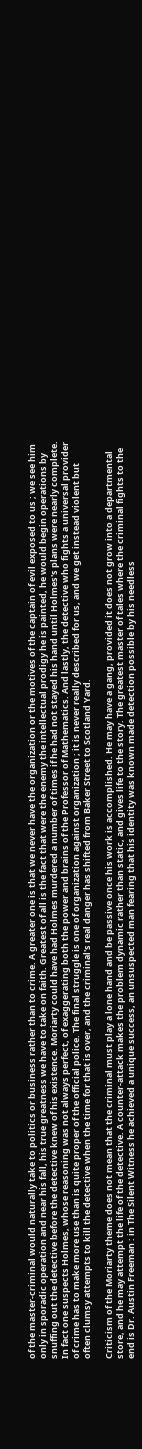of the master-criminal would naturally take to politics or business rather than to crime. A greater one is that we never have the organization or the motives of the captain of evil exposed to us ; we see him only in sporadic operation and near his fall, his true greatness we have to take on faith. Greatest of all is the fact that were the enemy the intellectual prodigy he is painted, he would begin operations by snuffing out the detective before the detective knew of his existence. Moriarty could have had Holmes murdered a number of times if he had not stayed his hand until Holmes's plans were nearly complete. In fact one suspects Holmes, whose reasoning was not always perfect, of exaggerating both the power and brains of the Professor of Mathematics. And lastly, the detective who fights a universal provider of crime has to make more use than is quite proper of the official police. The final struggle is one of organization against organization ; it is never really described for us, and we get instead violent but often clumsy attempts to kill the detective when the time for that is over, and the criminal's real danger has shifted from Baker Street to Scotland Yard.

Criticism of the Moriarty theme does not mean that the criminal must play a lone hand and be passive once his work is accomplished. He may have a gang, provided it does not grow into a departmental store, and he may attempt the life of the detective. A counter-attack makes the problem dynamic rather than static, and gives life to the story. The greatest master of tales where the criminal fights to the end is Dr. Austin Freeman : in The Silent Witness he achieved a unique success, an unsuspected man fearing that his identity was known made detection possible by his needless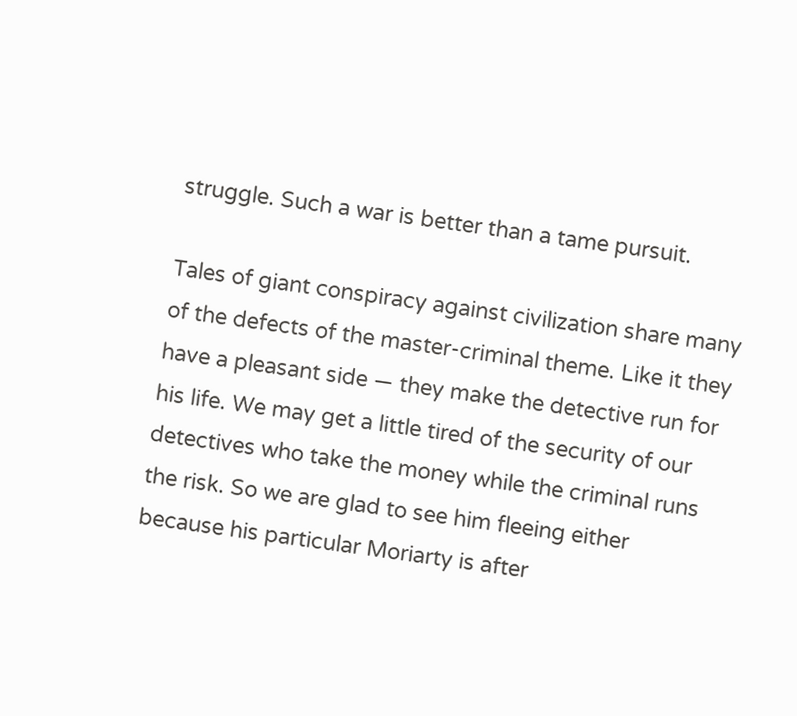struggle. Such a war is better than a tame pursuit.

Tales of giant conspiracy against civilization share many of the defects of the master-criminal theme. Like it they have a pleasant side — they make the detective run for his life. We may get a little tired of the security of our detectives who take the money while the criminal runs the risk. So we are glad to see him fleeing either because his particular Moriarty is after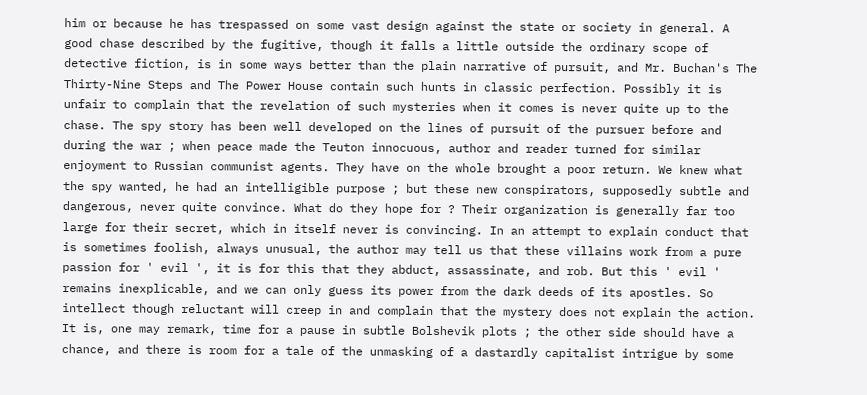him or because he has trespassed on some vast design against the state or society in general. A good chase described by the fugitive, though it falls a little outside the ordinary scope of detective fiction, is in some ways better than the plain narrative of pursuit, and Mr. Buchan's The Thirty-Nine Steps and The Power House contain such hunts in classic perfection. Possibly it is unfair to complain that the revelation of such mysteries when it comes is never quite up to the chase. The spy story has been well developed on the lines of pursuit of the pursuer before and during the war ; when peace made the Teuton innocuous, author and reader turned for similar enjoyment to Russian communist agents. They have on the whole brought a poor return. We knew what the spy wanted, he had an intelligible purpose ; but these new conspirators, supposedly subtle and dangerous, never quite convince. What do they hope for ? Their organization is generally far too large for their secret, which in itself never is convincing. In an attempt to explain conduct that is sometimes foolish, always unusual, the author may tell us that these villains work from a pure passion for ' evil ', it is for this that they abduct, assassinate, and rob. But this ' evil ' remains inexplicable, and we can only guess its power from the dark deeds of its apostles. So intellect though reluctant will creep in and complain that the mystery does not explain the action. It is, one may remark, time for a pause in subtle Bolshevik plots ; the other side should have a chance, and there is room for a tale of the unmasking of a dastardly capitalist intrigue by some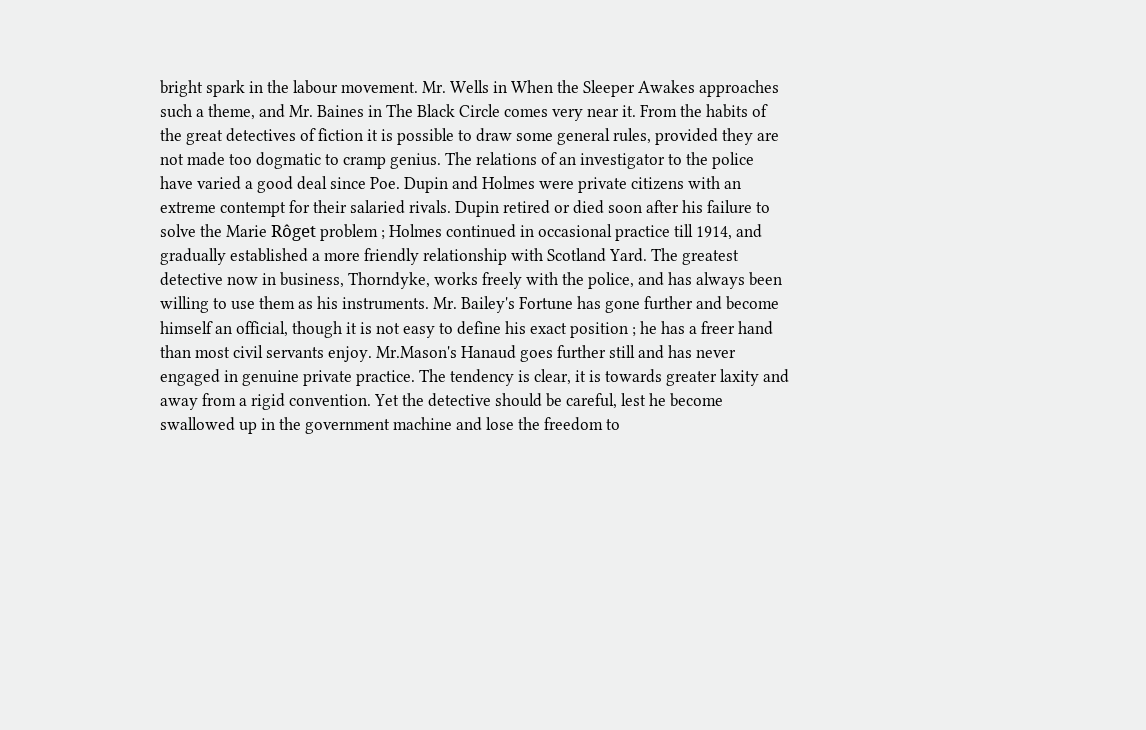bright spark in the labour movement. Mr. Wells in When the Sleeper Awakes approaches such a theme, and Mr. Baines in The Black Circle comes very near it. From the habits of the great detectives of fiction it is possible to draw some general rules, provided they are not made too dogmatic to cramp genius. The relations of an investigator to the police have varied a good deal since Poe. Dupin and Holmes were private citizens with an extreme contempt for their salaried rivals. Dupin retired or died soon after his failure to solve the Marie Rôget problem ; Holmes continued in occasional practice till 1914, and gradually established a more friendly relationship with Scotland Yard. The greatest detective now in business, Thorndyke, works freely with the police, and has always been willing to use them as his instruments. Mr. Bailey's Fortune has gone further and become himself an official, though it is not easy to define his exact position ; he has a freer hand than most civil servants enjoy. Mr.Mason's Hanaud goes further still and has never engaged in genuine private practice. The tendency is clear, it is towards greater laxity and away from a rigid convention. Yet the detective should be careful, lest he become swallowed up in the government machine and lose the freedom to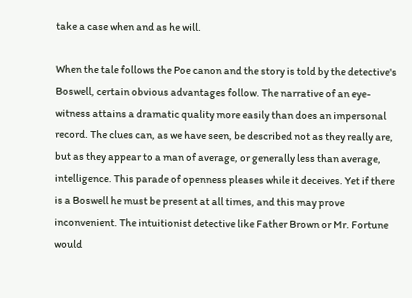take a case when and as he will.

When the tale follows the Poe canon and the story is told by the detective's Boswell, certain obvious advantages follow. The narrative of an eye-witness attains a dramatic quality more easily than does an impersonal record. The clues can, as we have seen, be described not as they really are, but as they appear to a man of average, or generally less than average, intelligence. This parade of openness pleases while it deceives. Yet if there is a Boswell he must be present at all times, and this may prove inconvenient. The intuitionist detective like Father Brown or Mr. Fortune would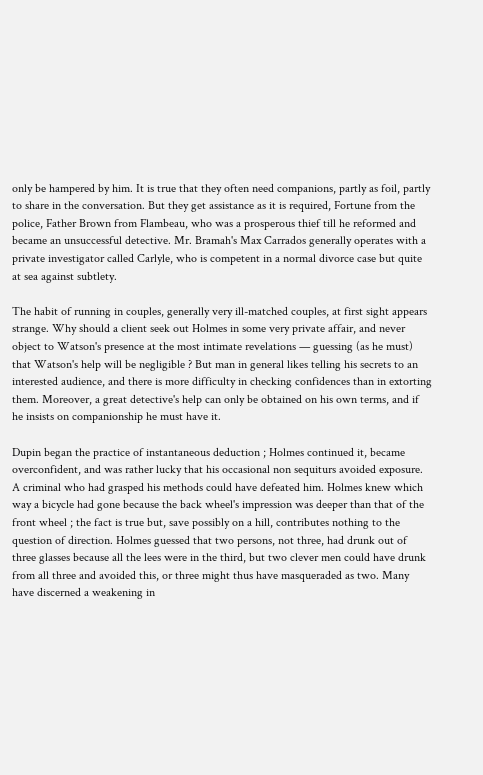only be hampered by him. It is true that they often need companions, partly as foil, partly to share in the conversation. But they get assistance as it is required, Fortune from the police, Father Brown from Flambeau, who was a prosperous thief till he reformed and became an unsuccessful detective. Mr. Bramah's Max Carrados generally operates with a private investigator called Carlyle, who is competent in a normal divorce case but quite at sea against subtlety.

The habit of running in couples, generally very ill-matched couples, at first sight appears strange. Why should a client seek out Holmes in some very private affair, and never object to Watson's presence at the most intimate revelations — guessing (as he must) that Watson's help will be negligible ? But man in general likes telling his secrets to an interested audience, and there is more difficulty in checking confidences than in extorting them. Moreover, a great detective's help can only be obtained on his own terms, and if he insists on companionship he must have it.

Dupin began the practice of instantaneous deduction ; Holmes continued it, became overconfident, and was rather lucky that his occasional non sequiturs avoided exposure. A criminal who had grasped his methods could have defeated him. Holmes knew which way a bicycle had gone because the back wheel's impression was deeper than that of the front wheel ; the fact is true but, save possibly on a hill, contributes nothing to the question of direction. Holmes guessed that two persons, not three, had drunk out of three glasses because all the lees were in the third, but two clever men could have drunk from all three and avoided this, or three might thus have masqueraded as two. Many have discerned a weakening in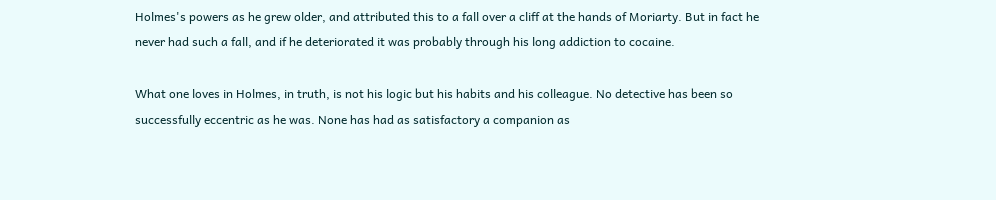Holmes's powers as he grew older, and attributed this to a fall over a cliff at the hands of Moriarty. But in fact he never had such a fall, and if he deteriorated it was probably through his long addiction to cocaine.

What one loves in Holmes, in truth, is not his logic but his habits and his colleague. No detective has been so successfully eccentric as he was. None has had as satisfactory a companion as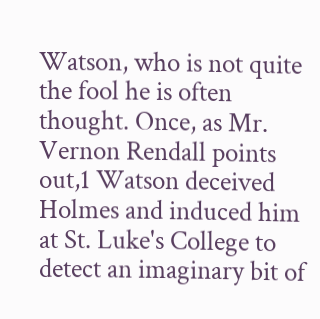Watson, who is not quite the fool he is often thought. Once, as Mr. Vernon Rendall points out,1 Watson deceived Holmes and induced him at St. Luke's College to detect an imaginary bit of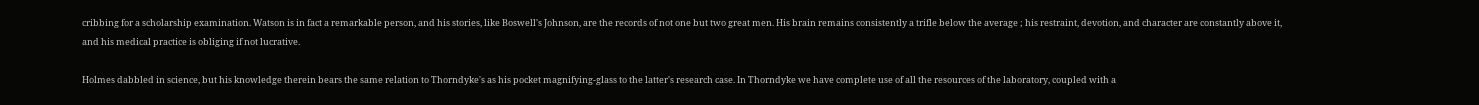cribbing for a scholarship examination. Watson is in fact a remarkable person, and his stories, like Boswell's Johnson, are the records of not one but two great men. His brain remains consistently a trifle below the average ; his restraint, devotion, and character are constantly above it, and his medical practice is obliging if not lucrative.

Holmes dabbled in science, but his knowledge therein bears the same relation to Thorndyke's as his pocket magnifying-glass to the latter's research case. In Thorndyke we have complete use of all the resources of the laboratory, coupled with a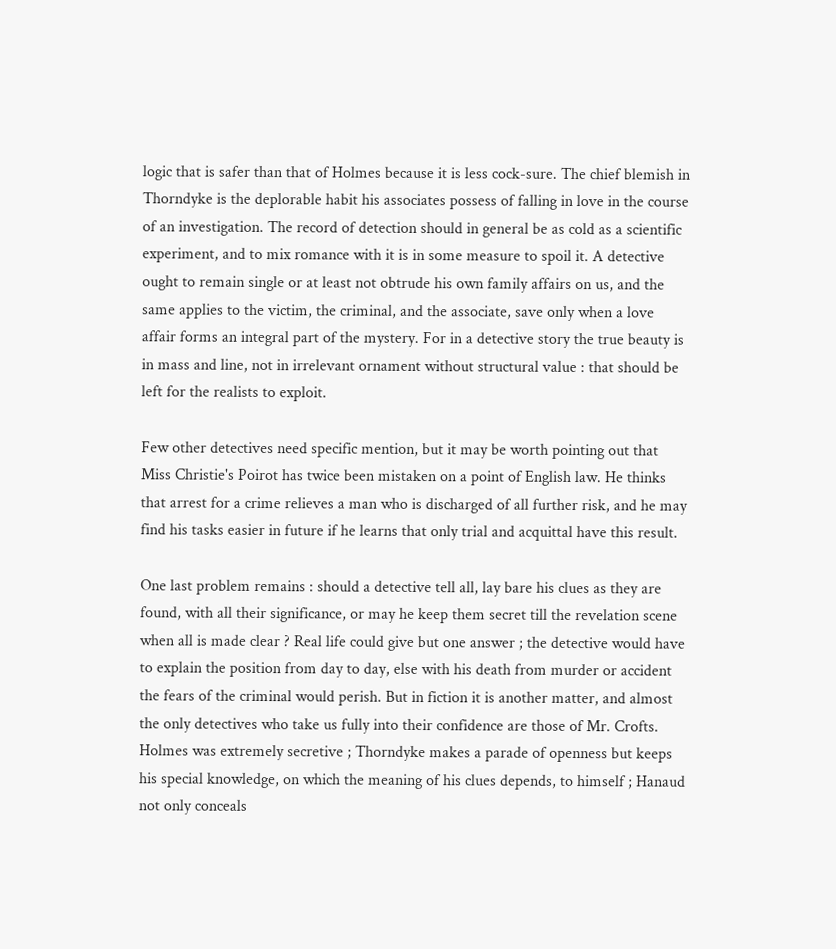logic that is safer than that of Holmes because it is less cock-sure. The chief blemish in Thorndyke is the deplorable habit his associates possess of falling in love in the course of an investigation. The record of detection should in general be as cold as a scientific experiment, and to mix romance with it is in some measure to spoil it. A detective ought to remain single or at least not obtrude his own family affairs on us, and the same applies to the victim, the criminal, and the associate, save only when a love affair forms an integral part of the mystery. For in a detective story the true beauty is in mass and line, not in irrelevant ornament without structural value : that should be left for the realists to exploit.

Few other detectives need specific mention, but it may be worth pointing out that Miss Christie's Poirot has twice been mistaken on a point of English law. He thinks that arrest for a crime relieves a man who is discharged of all further risk, and he may find his tasks easier in future if he learns that only trial and acquittal have this result.

One last problem remains : should a detective tell all, lay bare his clues as they are found, with all their significance, or may he keep them secret till the revelation scene when all is made clear ? Real life could give but one answer ; the detective would have to explain the position from day to day, else with his death from murder or accident the fears of the criminal would perish. But in fiction it is another matter, and almost the only detectives who take us fully into their confidence are those of Mr. Crofts. Holmes was extremely secretive ; Thorndyke makes a parade of openness but keeps his special knowledge, on which the meaning of his clues depends, to himself ; Hanaud not only conceals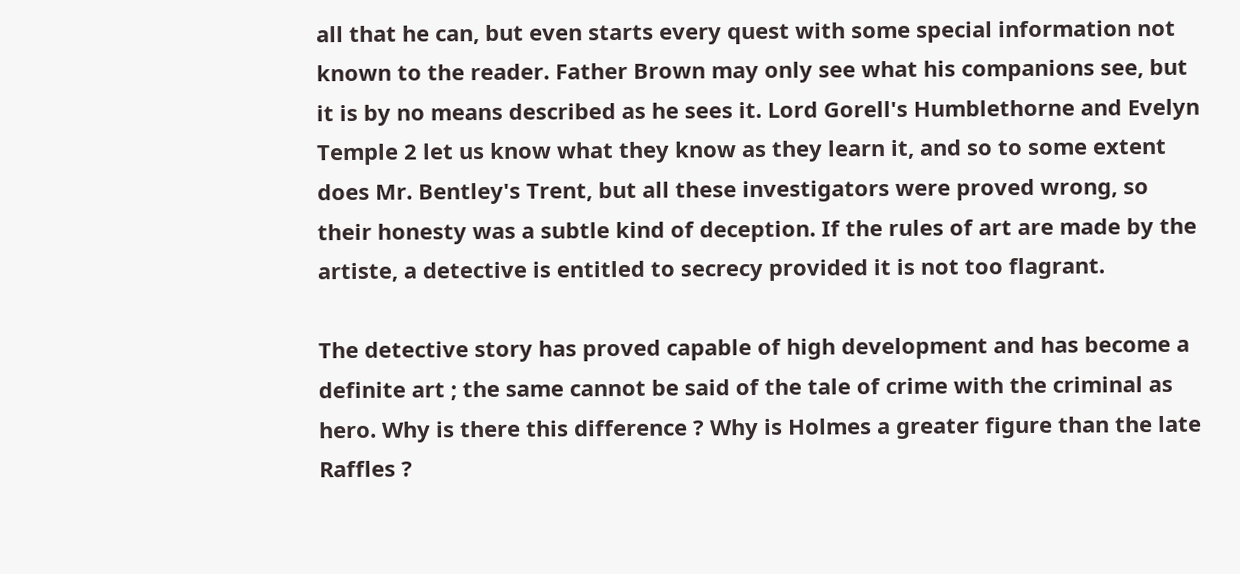all that he can, but even starts every quest with some special information not known to the reader. Father Brown may only see what his companions see, but it is by no means described as he sees it. Lord Gorell's Humblethorne and Evelyn Temple 2 let us know what they know as they learn it, and so to some extent does Mr. Bentley's Trent, but all these investigators were proved wrong, so their honesty was a subtle kind of deception. If the rules of art are made by the artiste, a detective is entitled to secrecy provided it is not too flagrant.

The detective story has proved capable of high development and has become a definite art ; the same cannot be said of the tale of crime with the criminal as hero. Why is there this difference ? Why is Holmes a greater figure than the late Raffles ?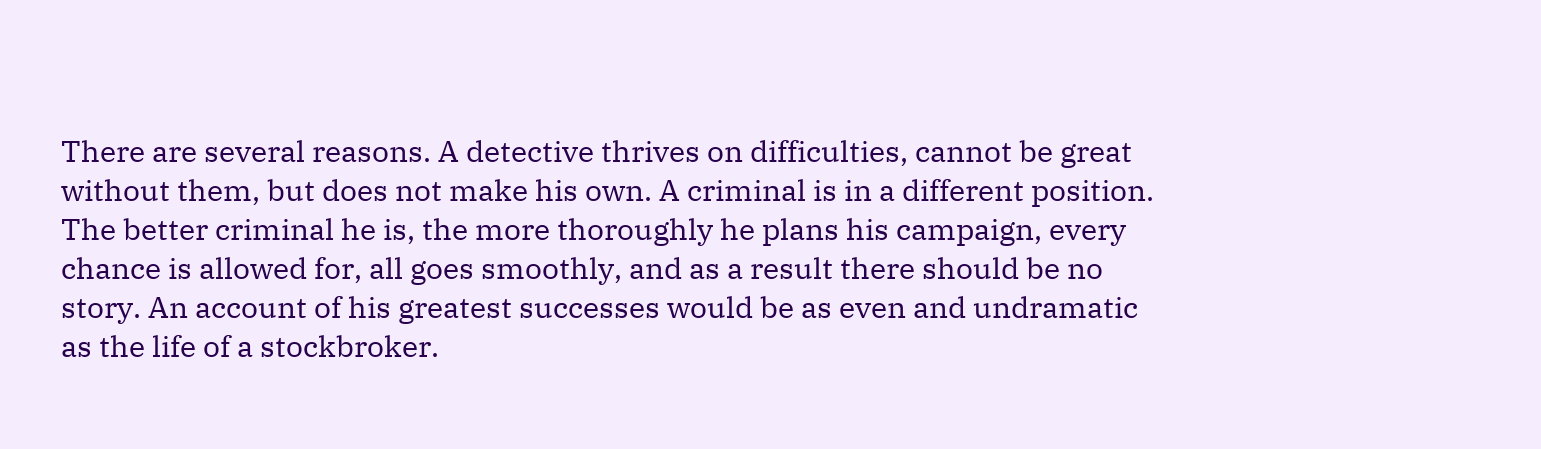There are several reasons. A detective thrives on difficulties, cannot be great without them, but does not make his own. A criminal is in a different position. The better criminal he is, the more thoroughly he plans his campaign, every chance is allowed for, all goes smoothly, and as a result there should be no story. An account of his greatest successes would be as even and undramatic as the life of a stockbroker.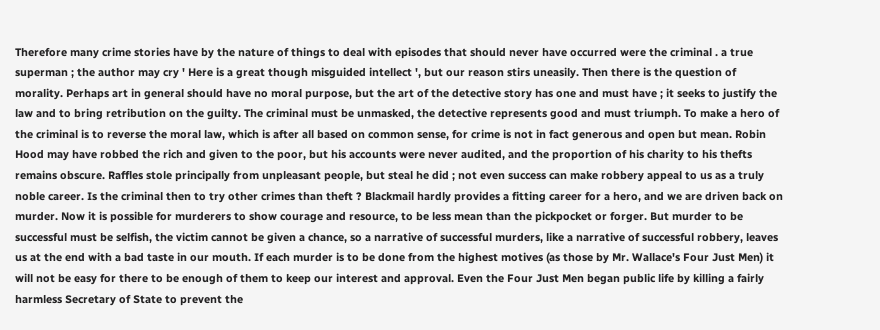Therefore many crime stories have by the nature of things to deal with episodes that should never have occurred were the criminal . a true superman ; the author may cry ' Here is a great though misguided intellect ', but our reason stirs uneasily. Then there is the question of morality. Perhaps art in general should have no moral purpose, but the art of the detective story has one and must have ; it seeks to justify the law and to bring retribution on the guilty. The criminal must be unmasked, the detective represents good and must triumph. To make a hero of the criminal is to reverse the moral law, which is after all based on common sense, for crime is not in fact generous and open but mean. Robin Hood may have robbed the rich and given to the poor, but his accounts were never audited, and the proportion of his charity to his thefts remains obscure. Raffles stole principally from unpleasant people, but steal he did ; not even success can make robbery appeal to us as a truly noble career. Is the criminal then to try other crimes than theft ? Blackmail hardly provides a fitting career for a hero, and we are driven back on murder. Now it is possible for murderers to show courage and resource, to be less mean than the pickpocket or forger. But murder to be successful must be selfish, the victim cannot be given a chance, so a narrative of successful murders, like a narrative of successful robbery, leaves us at the end with a bad taste in our mouth. If each murder is to be done from the highest motives (as those by Mr. Wallace's Four Just Men) it will not be easy for there to be enough of them to keep our interest and approval. Even the Four Just Men began public life by killing a fairly harmless Secretary of State to prevent the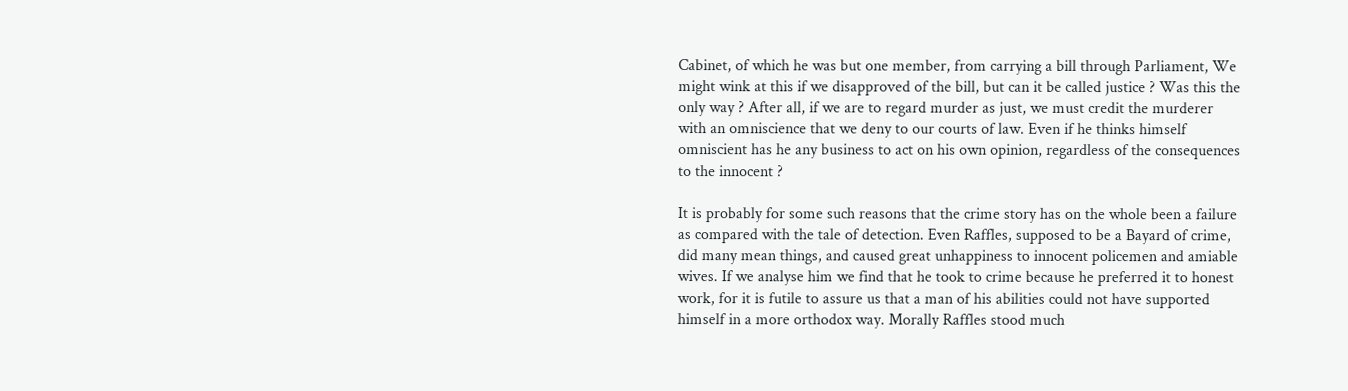Cabinet, of which he was but one member, from carrying a bill through Parliament, We might wink at this if we disapproved of the bill, but can it be called justice ? Was this the only way ? After all, if we are to regard murder as just, we must credit the murderer with an omniscience that we deny to our courts of law. Even if he thinks himself omniscient has he any business to act on his own opinion, regardless of the consequences to the innocent ?

It is probably for some such reasons that the crime story has on the whole been a failure as compared with the tale of detection. Even Raffles, supposed to be a Bayard of crime, did many mean things, and caused great unhappiness to innocent policemen and amiable wives. If we analyse him we find that he took to crime because he preferred it to honest work, for it is futile to assure us that a man of his abilities could not have supported himself in a more orthodox way. Morally Raffles stood much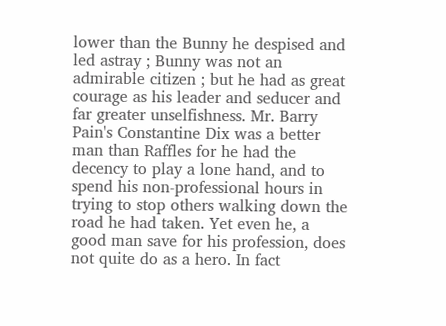lower than the Bunny he despised and led astray ; Bunny was not an admirable citizen ; but he had as great courage as his leader and seducer and far greater unselfishness. Mr. Barry Pain's Constantine Dix was a better man than Raffles for he had the decency to play a lone hand, and to spend his non-professional hours in trying to stop others walking down the road he had taken. Yet even he, a good man save for his profession, does not quite do as a hero. In fact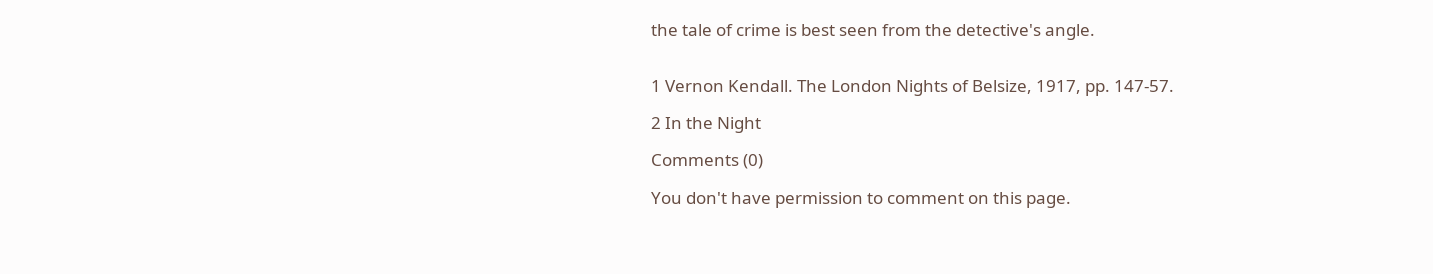the tale of crime is best seen from the detective's angle.


1 Vernon Kendall. The London Nights of Belsize, 1917, pp. 147-57.

2 In the Night

Comments (0)

You don't have permission to comment on this page.